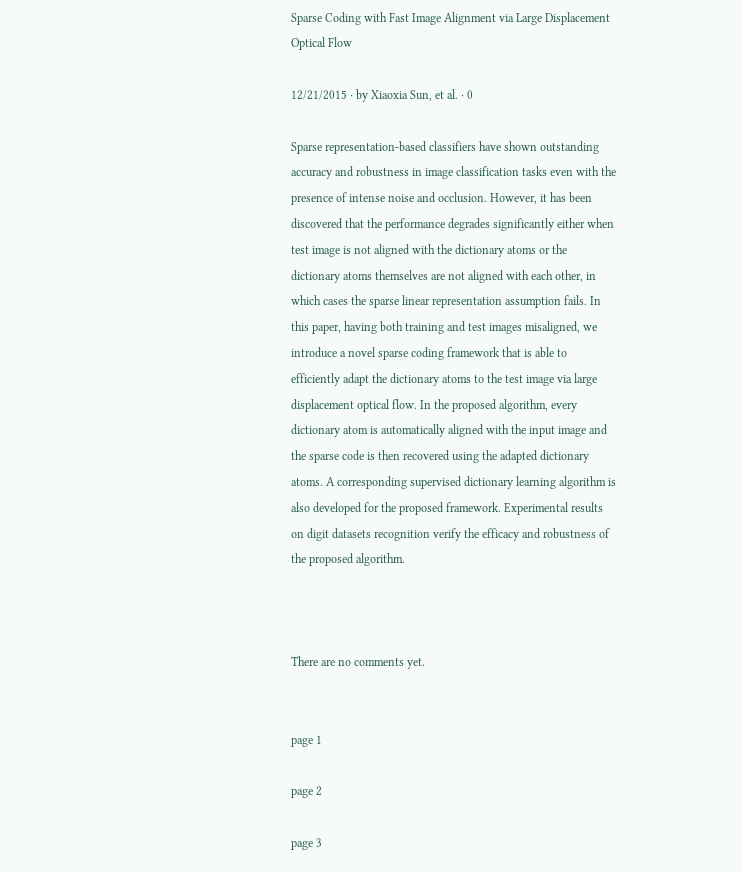Sparse Coding with Fast Image Alignment via Large Displacement Optical Flow

12/21/2015 ∙ by Xiaoxia Sun, et al. ∙ 0

Sparse representation-based classifiers have shown outstanding accuracy and robustness in image classification tasks even with the presence of intense noise and occlusion. However, it has been discovered that the performance degrades significantly either when test image is not aligned with the dictionary atoms or the dictionary atoms themselves are not aligned with each other, in which cases the sparse linear representation assumption fails. In this paper, having both training and test images misaligned, we introduce a novel sparse coding framework that is able to efficiently adapt the dictionary atoms to the test image via large displacement optical flow. In the proposed algorithm, every dictionary atom is automatically aligned with the input image and the sparse code is then recovered using the adapted dictionary atoms. A corresponding supervised dictionary learning algorithm is also developed for the proposed framework. Experimental results on digit datasets recognition verify the efficacy and robustness of the proposed algorithm.



There are no comments yet.


page 1

page 2

page 3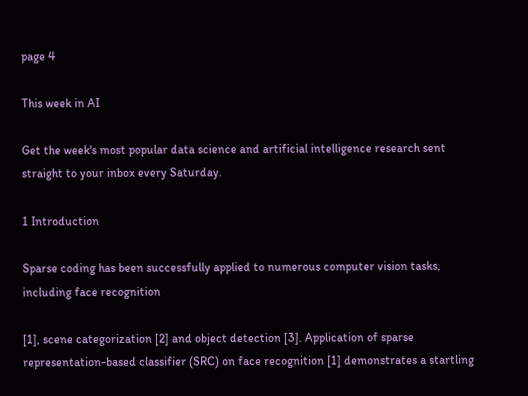page 4

This week in AI

Get the week's most popular data science and artificial intelligence research sent straight to your inbox every Saturday.

1 Introduction

Sparse coding has been successfully applied to numerous computer vision tasks, including face recognition

[1], scene categorization [2] and object detection [3]. Application of sparse representation-based classifier (SRC) on face recognition [1] demonstrates a startling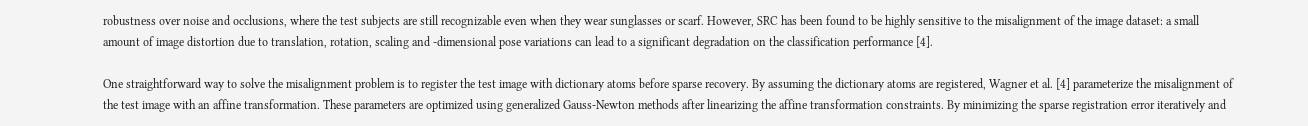robustness over noise and occlusions, where the test subjects are still recognizable even when they wear sunglasses or scarf. However, SRC has been found to be highly sensitive to the misalignment of the image dataset: a small amount of image distortion due to translation, rotation, scaling and -dimensional pose variations can lead to a significant degradation on the classification performance [4].

One straightforward way to solve the misalignment problem is to register the test image with dictionary atoms before sparse recovery. By assuming the dictionary atoms are registered, Wagner et al. [4] parameterize the misalignment of the test image with an affine transformation. These parameters are optimized using generalized Gauss-Newton methods after linearizing the affine transformation constraints. By minimizing the sparse registration error iteratively and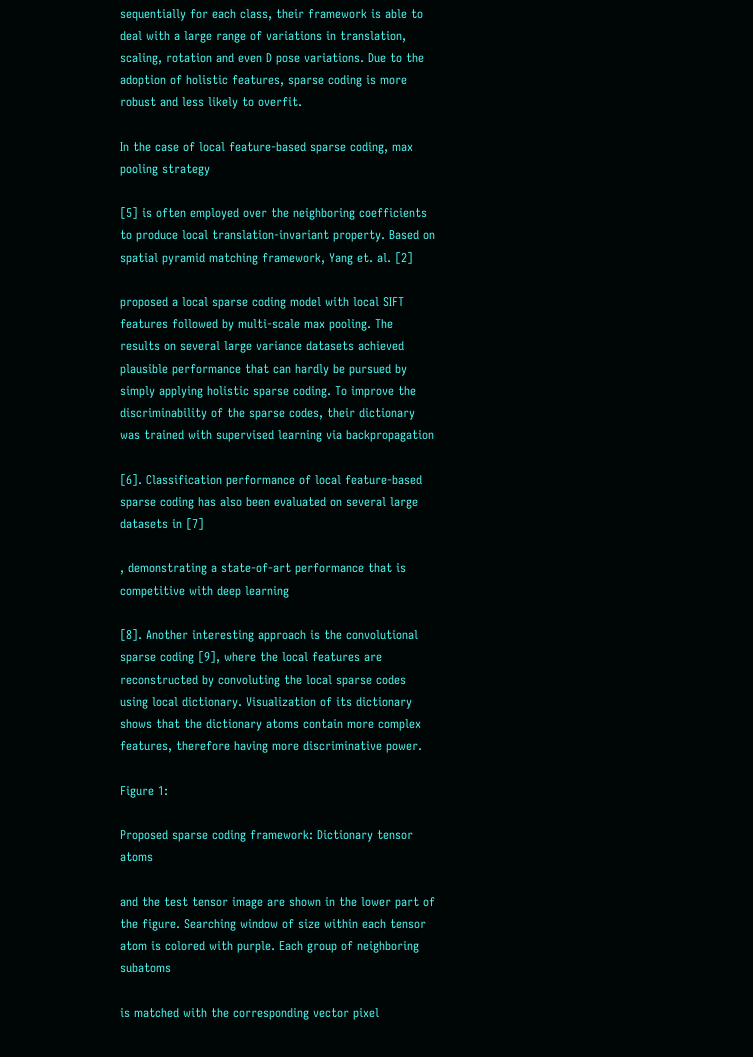sequentially for each class, their framework is able to deal with a large range of variations in translation, scaling, rotation and even D pose variations. Due to the adoption of holistic features, sparse coding is more robust and less likely to overfit.

In the case of local feature-based sparse coding, max pooling strategy

[5] is often employed over the neighboring coefficients to produce local translation-invariant property. Based on spatial pyramid matching framework, Yang et. al. [2]

proposed a local sparse coding model with local SIFT features followed by multi-scale max pooling. The results on several large variance datasets achieved plausible performance that can hardly be pursued by simply applying holistic sparse coding. To improve the discriminability of the sparse codes, their dictionary was trained with supervised learning via backpropagation

[6]. Classification performance of local feature-based sparse coding has also been evaluated on several large datasets in [7]

, demonstrating a state-of-art performance that is competitive with deep learning

[8]. Another interesting approach is the convolutional sparse coding [9], where the local features are reconstructed by convoluting the local sparse codes using local dictionary. Visualization of its dictionary shows that the dictionary atoms contain more complex features, therefore having more discriminative power.

Figure 1:

Proposed sparse coding framework: Dictionary tensor atoms

and the test tensor image are shown in the lower part of the figure. Searching window of size within each tensor atom is colored with purple. Each group of neighboring subatoms

is matched with the corresponding vector pixel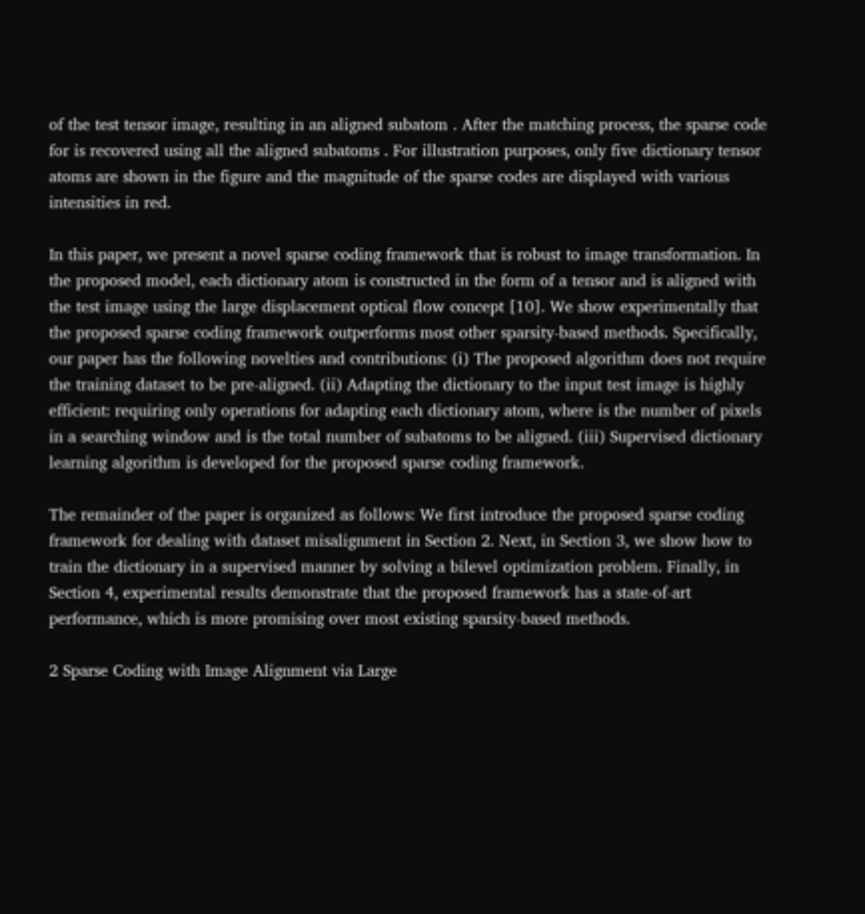of the test tensor image, resulting in an aligned subatom . After the matching process, the sparse code for is recovered using all the aligned subatoms . For illustration purposes, only five dictionary tensor atoms are shown in the figure and the magnitude of the sparse codes are displayed with various intensities in red.

In this paper, we present a novel sparse coding framework that is robust to image transformation. In the proposed model, each dictionary atom is constructed in the form of a tensor and is aligned with the test image using the large displacement optical flow concept [10]. We show experimentally that the proposed sparse coding framework outperforms most other sparsity-based methods. Specifically, our paper has the following novelties and contributions: (i) The proposed algorithm does not require the training dataset to be pre-aligned. (ii) Adapting the dictionary to the input test image is highly efficient: requiring only operations for adapting each dictionary atom, where is the number of pixels in a searching window and is the total number of subatoms to be aligned. (iii) Supervised dictionary learning algorithm is developed for the proposed sparse coding framework.

The remainder of the paper is organized as follows: We first introduce the proposed sparse coding framework for dealing with dataset misalignment in Section 2. Next, in Section 3, we show how to train the dictionary in a supervised manner by solving a bilevel optimization problem. Finally, in Section 4, experimental results demonstrate that the proposed framework has a state-of-art performance, which is more promising over most existing sparsity-based methods.

2 Sparse Coding with Image Alignment via Large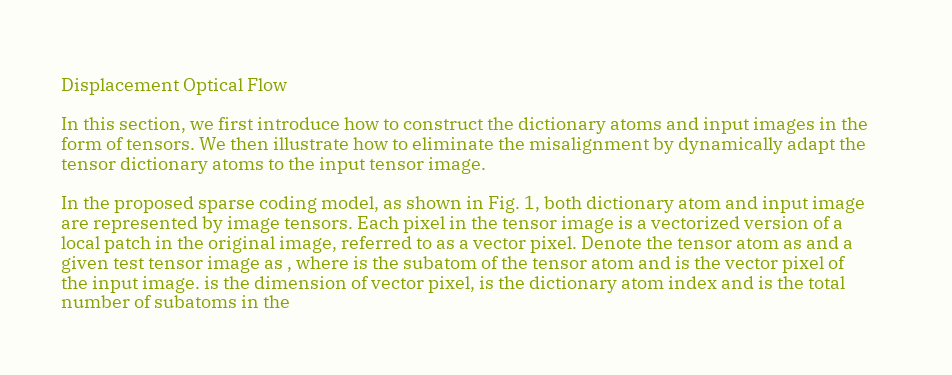Displacement Optical Flow

In this section, we first introduce how to construct the dictionary atoms and input images in the form of tensors. We then illustrate how to eliminate the misalignment by dynamically adapt the tensor dictionary atoms to the input tensor image.

In the proposed sparse coding model, as shown in Fig. 1, both dictionary atom and input image are represented by image tensors. Each pixel in the tensor image is a vectorized version of a local patch in the original image, referred to as a vector pixel. Denote the tensor atom as and a given test tensor image as , where is the subatom of the tensor atom and is the vector pixel of the input image. is the dimension of vector pixel, is the dictionary atom index and is the total number of subatoms in the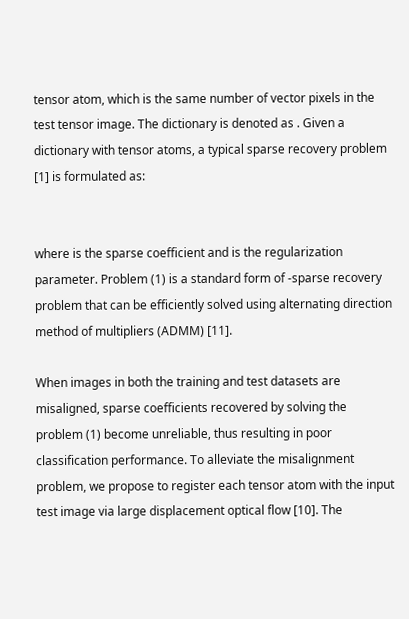tensor atom, which is the same number of vector pixels in the test tensor image. The dictionary is denoted as . Given a dictionary with tensor atoms, a typical sparse recovery problem [1] is formulated as:


where is the sparse coefficient and is the regularization parameter. Problem (1) is a standard form of -sparse recovery problem that can be efficiently solved using alternating direction method of multipliers (ADMM) [11].

When images in both the training and test datasets are misaligned, sparse coefficients recovered by solving the problem (1) become unreliable, thus resulting in poor classification performance. To alleviate the misalignment problem, we propose to register each tensor atom with the input test image via large displacement optical flow [10]. The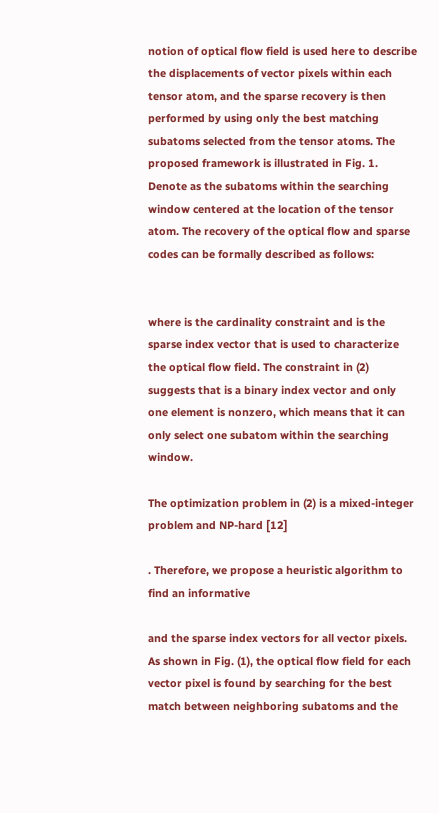notion of optical flow field is used here to describe the displacements of vector pixels within each tensor atom, and the sparse recovery is then performed by using only the best matching subatoms selected from the tensor atoms. The proposed framework is illustrated in Fig. 1. Denote as the subatoms within the searching window centered at the location of the tensor atom. The recovery of the optical flow and sparse codes can be formally described as follows:


where is the cardinality constraint and is the sparse index vector that is used to characterize the optical flow field. The constraint in (2) suggests that is a binary index vector and only one element is nonzero, which means that it can only select one subatom within the searching window.

The optimization problem in (2) is a mixed-integer problem and NP-hard [12]

. Therefore, we propose a heuristic algorithm to find an informative

and the sparse index vectors for all vector pixels. As shown in Fig. (1), the optical flow field for each vector pixel is found by searching for the best match between neighboring subatoms and the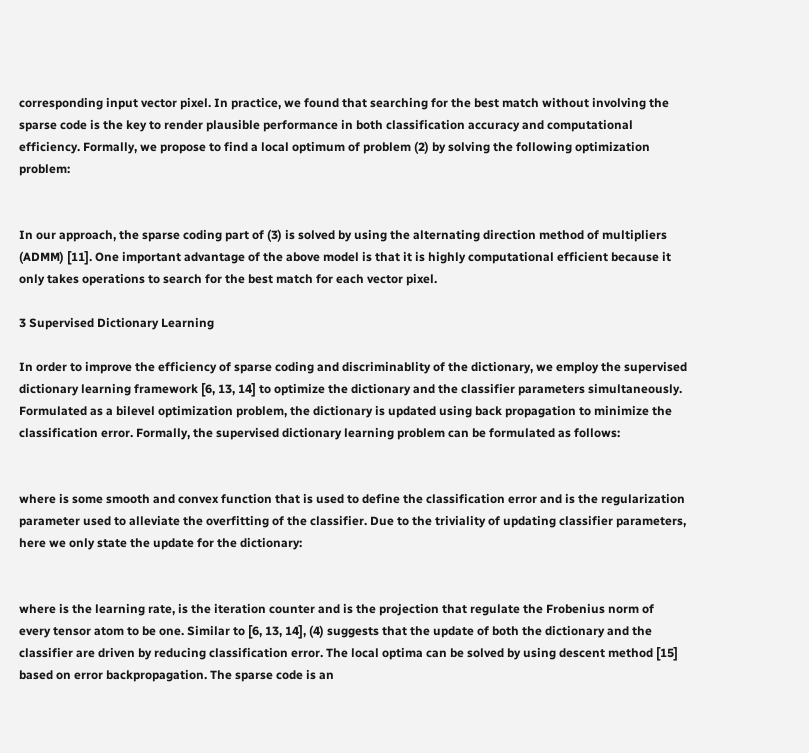corresponding input vector pixel. In practice, we found that searching for the best match without involving the sparse code is the key to render plausible performance in both classification accuracy and computational efficiency. Formally, we propose to find a local optimum of problem (2) by solving the following optimization problem:


In our approach, the sparse coding part of (3) is solved by using the alternating direction method of multipliers (ADMM) [11]. One important advantage of the above model is that it is highly computational efficient because it only takes operations to search for the best match for each vector pixel.

3 Supervised Dictionary Learning

In order to improve the efficiency of sparse coding and discriminablity of the dictionary, we employ the supervised dictionary learning framework [6, 13, 14] to optimize the dictionary and the classifier parameters simultaneously. Formulated as a bilevel optimization problem, the dictionary is updated using back propagation to minimize the classification error. Formally, the supervised dictionary learning problem can be formulated as follows:


where is some smooth and convex function that is used to define the classification error and is the regularization parameter used to alleviate the overfitting of the classifier. Due to the triviality of updating classifier parameters, here we only state the update for the dictionary:


where is the learning rate, is the iteration counter and is the projection that regulate the Frobenius norm of every tensor atom to be one. Similar to [6, 13, 14], (4) suggests that the update of both the dictionary and the classifier are driven by reducing classification error. The local optima can be solved by using descent method [15] based on error backpropagation. The sparse code is an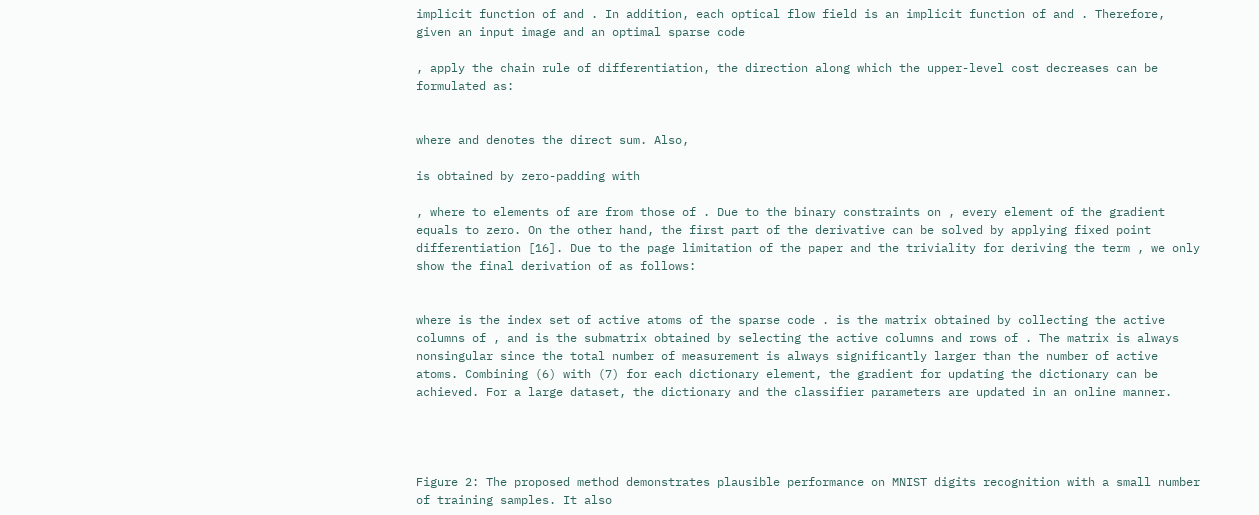implicit function of and . In addition, each optical flow field is an implicit function of and . Therefore, given an input image and an optimal sparse code

, apply the chain rule of differentiation, the direction along which the upper-level cost decreases can be formulated as:


where and denotes the direct sum. Also,

is obtained by zero-padding with

, where to elements of are from those of . Due to the binary constraints on , every element of the gradient equals to zero. On the other hand, the first part of the derivative can be solved by applying fixed point differentiation [16]. Due to the page limitation of the paper and the triviality for deriving the term , we only show the final derivation of as follows:


where is the index set of active atoms of the sparse code . is the matrix obtained by collecting the active columns of , and is the submatrix obtained by selecting the active columns and rows of . The matrix is always nonsingular since the total number of measurement is always significantly larger than the number of active atoms. Combining (6) with (7) for each dictionary element, the gradient for updating the dictionary can be achieved. For a large dataset, the dictionary and the classifier parameters are updated in an online manner.




Figure 2: The proposed method demonstrates plausible performance on MNIST digits recognition with a small number of training samples. It also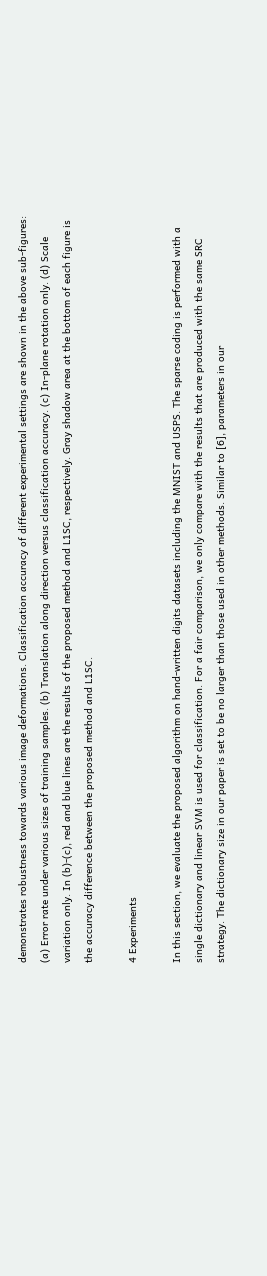demonstrates robustness towards various image deformations. Classification accuracy of different experimental settings are shown in the above sub-figures: (a) Error rate under various sizes of training samples. (b) Translation along direction versus classification accuracy. (c) In-plane rotation only. (d) Scale variation only. In (b)-(c), red and blue lines are the results of the proposed method and L1SC, respectively. Gray shadow area at the bottom of each figure is the accuracy difference between the proposed method and L1SC.

4 Experiments

In this section, we evaluate the proposed algorithm on hand-written digits datasets including the MNIST and USPS. The sparse coding is performed with a single dictionary and linear SVM is used for classification. For a fair comparison, we only compare with the results that are produced with the same SRC strategy. The dictionary size in our paper is set to be no larger than those used in other methods. Similar to [6], parameters in our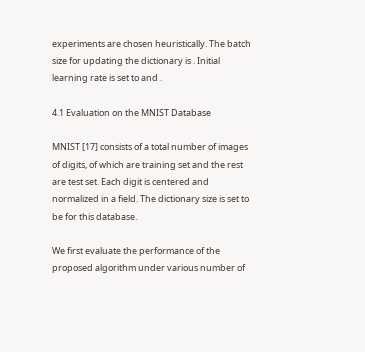experiments are chosen heuristically. The batch size for updating the dictionary is . Initial learning rate is set to and .

4.1 Evaluation on the MNIST Database

MNIST [17] consists of a total number of images of digits, of which are training set and the rest are test set. Each digit is centered and normalized in a field. The dictionary size is set to be for this database.

We first evaluate the performance of the proposed algorithm under various number of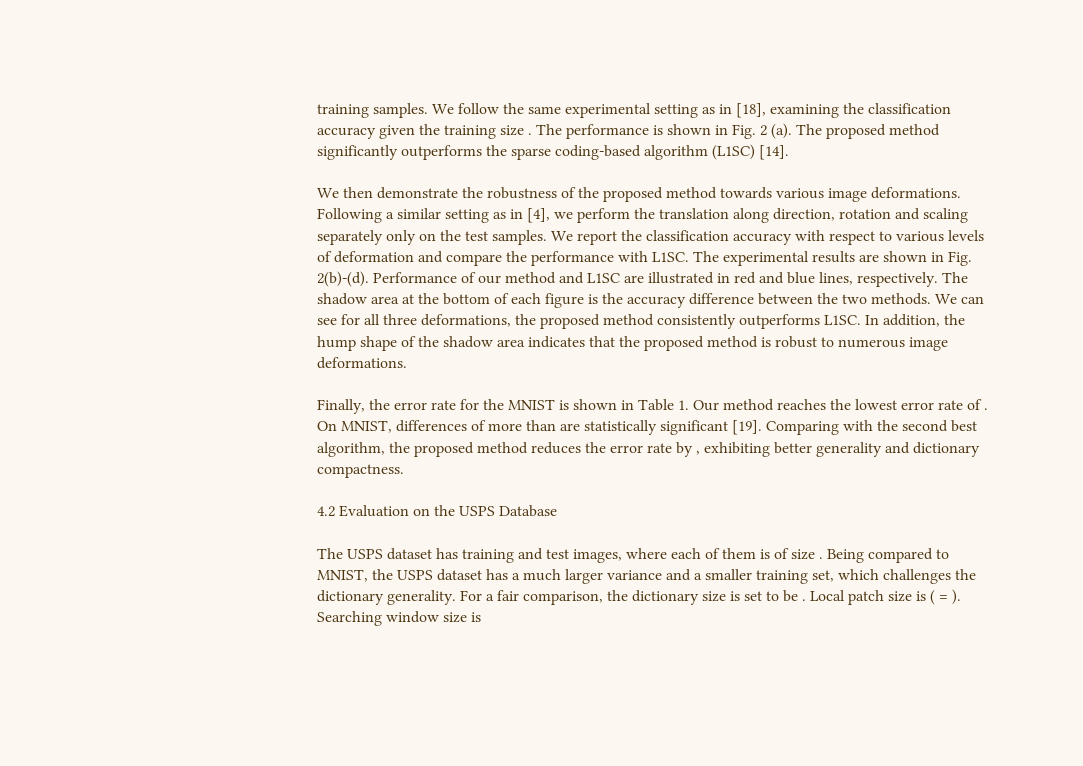training samples. We follow the same experimental setting as in [18], examining the classification accuracy given the training size . The performance is shown in Fig. 2 (a). The proposed method significantly outperforms the sparse coding-based algorithm (L1SC) [14].

We then demonstrate the robustness of the proposed method towards various image deformations. Following a similar setting as in [4], we perform the translation along direction, rotation and scaling separately only on the test samples. We report the classification accuracy with respect to various levels of deformation and compare the performance with L1SC. The experimental results are shown in Fig. 2(b)-(d). Performance of our method and L1SC are illustrated in red and blue lines, respectively. The shadow area at the bottom of each figure is the accuracy difference between the two methods. We can see for all three deformations, the proposed method consistently outperforms L1SC. In addition, the hump shape of the shadow area indicates that the proposed method is robust to numerous image deformations.

Finally, the error rate for the MNIST is shown in Table 1. Our method reaches the lowest error rate of . On MNIST, differences of more than are statistically significant [19]. Comparing with the second best algorithm, the proposed method reduces the error rate by , exhibiting better generality and dictionary compactness.

4.2 Evaluation on the USPS Database

The USPS dataset has training and test images, where each of them is of size . Being compared to MNIST, the USPS dataset has a much larger variance and a smaller training set, which challenges the dictionary generality. For a fair comparison, the dictionary size is set to be . Local patch size is ( = ). Searching window size is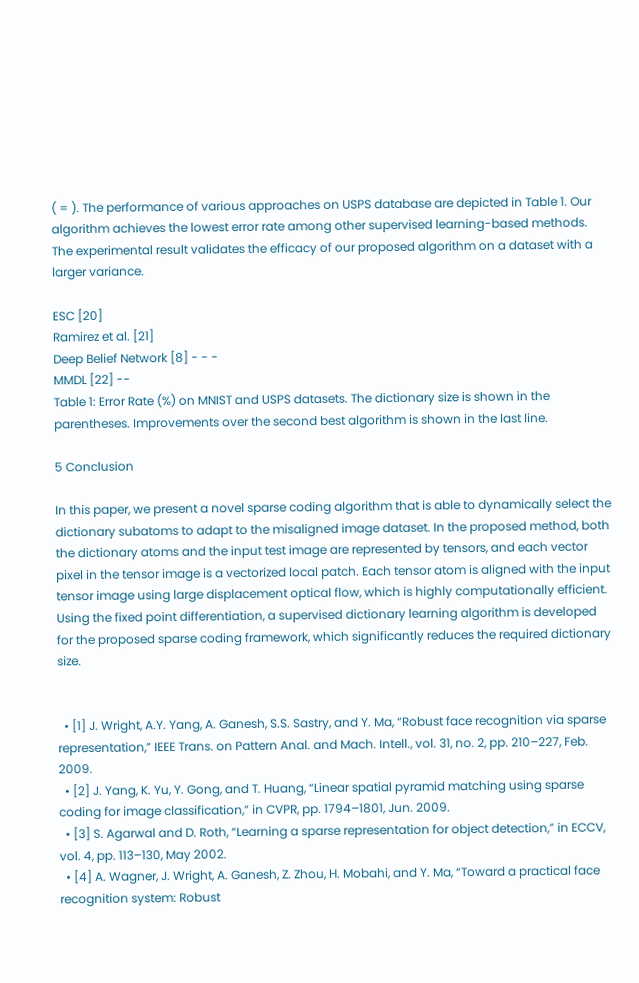( = ). The performance of various approaches on USPS database are depicted in Table 1. Our algorithm achieves the lowest error rate among other supervised learning-based methods. The experimental result validates the efficacy of our proposed algorithm on a dataset with a larger variance.

ESC [20]
Ramirez et al. [21]
Deep Belief Network [8] - - -
MMDL [22] --
Table 1: Error Rate (%) on MNIST and USPS datasets. The dictionary size is shown in the parentheses. Improvements over the second best algorithm is shown in the last line.

5 Conclusion

In this paper, we present a novel sparse coding algorithm that is able to dynamically select the dictionary subatoms to adapt to the misaligned image dataset. In the proposed method, both the dictionary atoms and the input test image are represented by tensors, and each vector pixel in the tensor image is a vectorized local patch. Each tensor atom is aligned with the input tensor image using large displacement optical flow, which is highly computationally efficient. Using the fixed point differentiation, a supervised dictionary learning algorithm is developed for the proposed sparse coding framework, which significantly reduces the required dictionary size.


  • [1] J. Wright, A.Y. Yang, A. Ganesh, S.S. Sastry, and Y. Ma, “Robust face recognition via sparse representation,” IEEE Trans. on Pattern Anal. and Mach. Intell., vol. 31, no. 2, pp. 210–227, Feb. 2009.
  • [2] J. Yang, K. Yu, Y. Gong, and T. Huang, “Linear spatial pyramid matching using sparse coding for image classification,” in CVPR, pp. 1794–1801, Jun. 2009.
  • [3] S. Agarwal and D. Roth, “Learning a sparse representation for object detection,” in ECCV, vol. 4, pp. 113–130, May 2002.
  • [4] A. Wagner, J. Wright, A. Ganesh, Z. Zhou, H. Mobahi, and Y. Ma, “Toward a practical face recognition system: Robust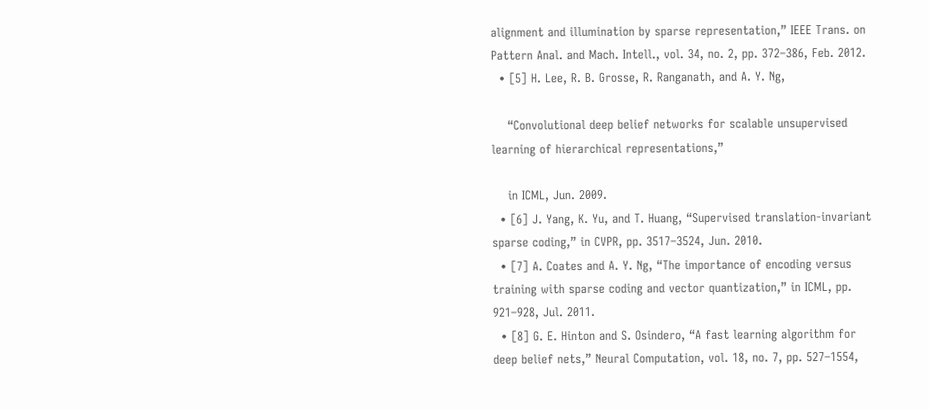alignment and illumination by sparse representation,” IEEE Trans. on Pattern Anal. and Mach. Intell., vol. 34, no. 2, pp. 372–386, Feb. 2012.
  • [5] H. Lee, R. B. Grosse, R. Ranganath, and A. Y. Ng,

    “Convolutional deep belief networks for scalable unsupervised learning of hierarchical representations,”

    in ICML, Jun. 2009.
  • [6] J. Yang, K. Yu, and T. Huang, “Supervised translation-invariant sparse coding,” in CVPR, pp. 3517–3524, Jun. 2010.
  • [7] A. Coates and A. Y. Ng, “The importance of encoding versus training with sparse coding and vector quantization,” in ICML, pp. 921–928, Jul. 2011.
  • [8] G. E. Hinton and S. Osindero, “A fast learning algorithm for deep belief nets,” Neural Computation, vol. 18, no. 7, pp. 527–1554,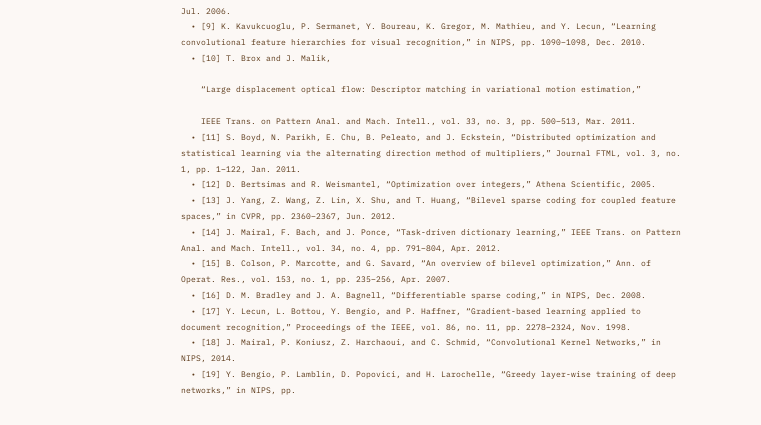Jul. 2006.
  • [9] K. Kavukcuoglu, P. Sermanet, Y. Boureau, K. Gregor, M. Mathieu, and Y. Lecun, “Learning convolutional feature hierarchies for visual recognition,” in NIPS, pp. 1090–1098, Dec. 2010.
  • [10] T. Brox and J. Malik,

    “Large displacement optical flow: Descriptor matching in variational motion estimation,”

    IEEE Trans. on Pattern Anal. and Mach. Intell., vol. 33, no. 3, pp. 500–513, Mar. 2011.
  • [11] S. Boyd, N. Parikh, E. Chu, B. Peleato, and J. Eckstein, “Distributed optimization and statistical learning via the alternating direction method of multipliers,” Journal FTML, vol. 3, no. 1, pp. 1–122, Jan. 2011.
  • [12] D. Bertsimas and R. Weismantel, “Optimization over integers,” Athena Scientific, 2005.
  • [13] J. Yang, Z. Wang, Z. Lin, X. Shu, and T. Huang, “Bilevel sparse coding for coupled feature spaces,” in CVPR, pp. 2360–2367, Jun. 2012.
  • [14] J. Mairal, F. Bach, and J. Ponce, “Task-driven dictionary learning,” IEEE Trans. on Pattern Anal. and Mach. Intell., vol. 34, no. 4, pp. 791–804, Apr. 2012.
  • [15] B. Colson, P. Marcotte, and G. Savard, “An overview of bilevel optimization,” Ann. of Operat. Res., vol. 153, no. 1, pp. 235–256, Apr. 2007.
  • [16] D. M. Bradley and J. A. Bagnell, “Differentiable sparse coding,” in NIPS, Dec. 2008.
  • [17] Y. Lecun, L. Bottou, Y. Bengio, and P. Haffner, “Gradient-based learning applied to document recognition,” Proceedings of the IEEE, vol. 86, no. 11, pp. 2278–2324, Nov. 1998.
  • [18] J. Mairal, P. Koniusz, Z. Harchaoui, and C. Schmid, “Convolutional Kernel Networks,” in NIPS, 2014.
  • [19] Y. Bengio, P. Lamblin, D. Popovici, and H. Larochelle, “Greedy layer-wise training of deep networks,” in NIPS, pp.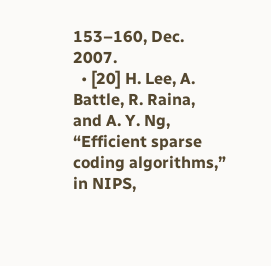153–160, Dec. 2007.
  • [20] H. Lee, A. Battle, R. Raina, and A. Y. Ng, “Efficient sparse coding algorithms,” in NIPS,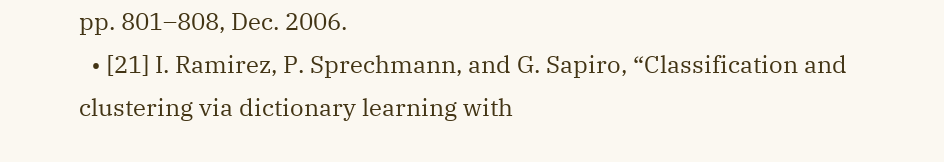pp. 801–808, Dec. 2006.
  • [21] I. Ramirez, P. Sprechmann, and G. Sapiro, “Classification and clustering via dictionary learning with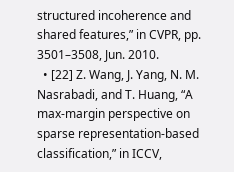structured incoherence and shared features,” in CVPR, pp. 3501–3508, Jun. 2010.
  • [22] Z. Wang, J. Yang, N. M. Nasrabadi, and T. Huang, “A max-margin perspective on sparse representation-based classification,” in ICCV,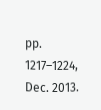pp. 1217–1224, Dec. 2013.